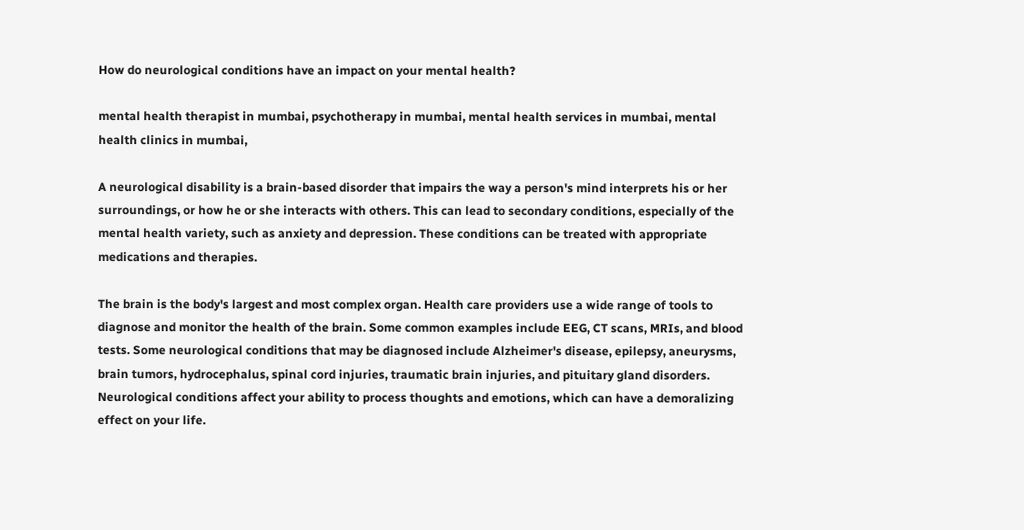How do neurological conditions have an impact on your mental health?

mental health therapist in mumbai, psychotherapy in mumbai, mental health services in mumbai, mental health clinics in mumbai,

A neurological disability is a brain-based disorder that impairs the way a person's mind interprets his or her surroundings, or how he or she interacts with others. This can lead to secondary conditions, especially of the mental health variety, such as anxiety and depression. These conditions can be treated with appropriate medications and therapies.

The brain is the body's largest and most complex organ. Health care providers use a wide range of tools to diagnose and monitor the health of the brain. Some common examples include EEG, CT scans, MRIs, and blood tests. Some neurological conditions that may be diagnosed include Alzheimer's disease, epilepsy, aneurysms, brain tumors, hydrocephalus, spinal cord injuries, traumatic brain injuries, and pituitary gland disorders. Neurological conditions affect your ability to process thoughts and emotions, which can have a demoralizing effect on your life.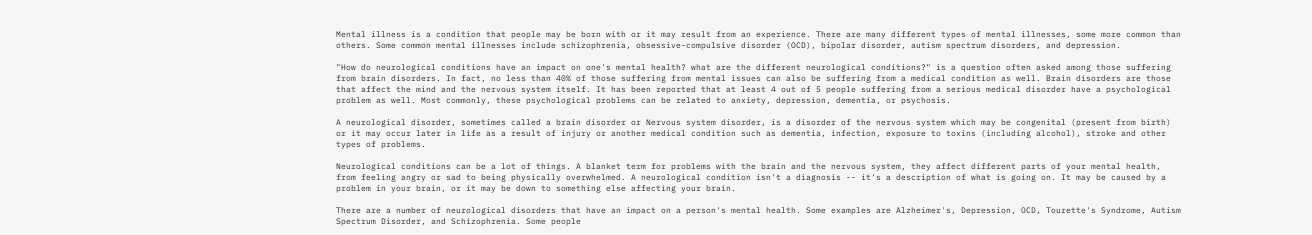Mental illness is a condition that people may be born with or it may result from an experience. There are many different types of mental illnesses, some more common than others. Some common mental illnesses include schizophrenia, obsessive-compulsive disorder (OCD), bipolar disorder, autism spectrum disorders, and depression.

"How do neurological conditions have an impact on one's mental health? what are the different neurological conditions?" is a question often asked among those suffering from brain disorders. In fact, no less than 40% of those suffering from mental issues can also be suffering from a medical condition as well. Brain disorders are those that affect the mind and the nervous system itself. It has been reported that at least 4 out of 5 people suffering from a serious medical disorder have a psychological problem as well. Most commonly, these psychological problems can be related to anxiety, depression, dementia, or psychosis.

A neurological disorder, sometimes called a brain disorder or Nervous system disorder, is a disorder of the nervous system which may be congenital (present from birth) or it may occur later in life as a result of injury or another medical condition such as dementia, infection, exposure to toxins (including alcohol), stroke and other types of problems.

Neurological conditions can be a lot of things. A blanket term for problems with the brain and the nervous system, they affect different parts of your mental health, from feeling angry or sad to being physically overwhelmed. A neurological condition isn't a diagnosis -- it's a description of what is going on. It may be caused by a problem in your brain, or it may be down to something else affecting your brain.

There are a number of neurological disorders that have an impact on a person's mental health. Some examples are Alzheimer's, Depression, OCD, Tourette's Syndrome, Autism Spectrum Disorder, and Schizophrenia. Some people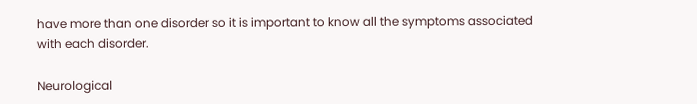have more than one disorder so it is important to know all the symptoms associated with each disorder.

Neurological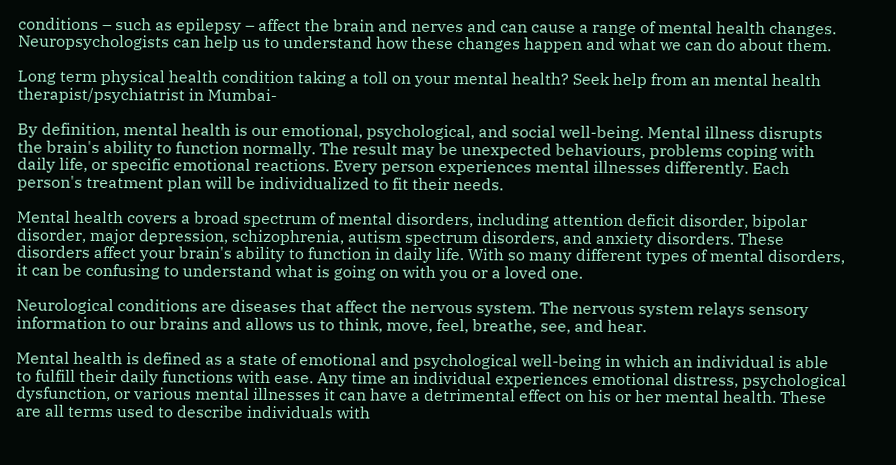conditions – such as epilepsy – affect the brain and nerves and can cause a range of mental health changes. Neuropsychologists can help us to understand how these changes happen and what we can do about them.

Long term physical health condition taking a toll on your mental health? Seek help from an mental health therapist/psychiatrist in Mumbai-

By definition, mental health is our emotional, psychological, and social well-being. Mental illness disrupts the brain's ability to function normally. The result may be unexpected behaviours, problems coping with daily life, or specific emotional reactions. Every person experiences mental illnesses differently. Each person's treatment plan will be individualized to fit their needs.

Mental health covers a broad spectrum of mental disorders, including attention deficit disorder, bipolar disorder, major depression, schizophrenia, autism spectrum disorders, and anxiety disorders. These disorders affect your brain's ability to function in daily life. With so many different types of mental disorders, it can be confusing to understand what is going on with you or a loved one.

Neurological conditions are diseases that affect the nervous system. The nervous system relays sensory information to our brains and allows us to think, move, feel, breathe, see, and hear.

Mental health is defined as a state of emotional and psychological well-being in which an individual is able to fulfill their daily functions with ease. Any time an individual experiences emotional distress, psychological dysfunction, or various mental illnesses it can have a detrimental effect on his or her mental health. These are all terms used to describe individuals with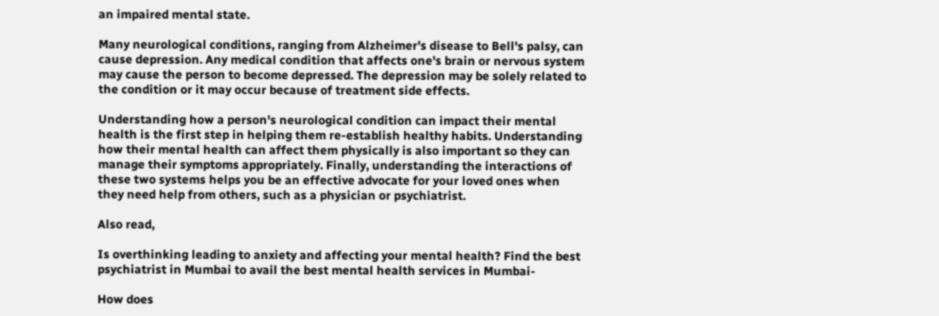an impaired mental state.

Many neurological conditions, ranging from Alzheimer's disease to Bell's palsy, can cause depression. Any medical condition that affects one's brain or nervous system may cause the person to become depressed. The depression may be solely related to the condition or it may occur because of treatment side effects.

Understanding how a person's neurological condition can impact their mental health is the first step in helping them re-establish healthy habits. Understanding how their mental health can affect them physically is also important so they can manage their symptoms appropriately. Finally, understanding the interactions of these two systems helps you be an effective advocate for your loved ones when they need help from others, such as a physician or psychiatrist.

Also read,

Is overthinking leading to anxiety and affecting your mental health? Find the best psychiatrist in Mumbai to avail the best mental health services in Mumbai-

How does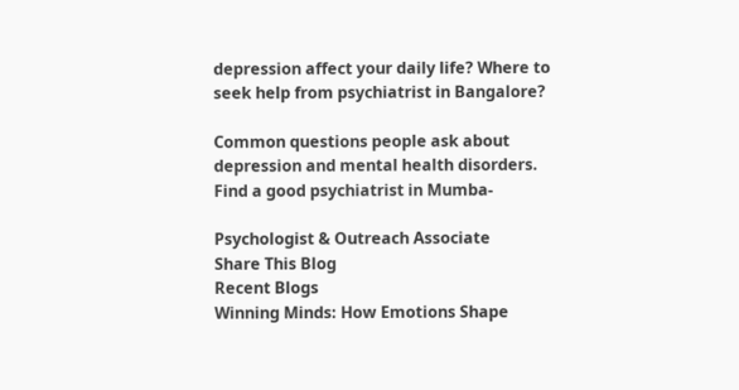depression affect your daily life? Where to seek help from psychiatrist in Bangalore?

Common questions people ask about depression and mental health disorders. Find a good psychiatrist in Mumba-

Psychologist & Outreach Associate
Share This Blog
Recent Blogs
Winning Minds: How Emotions Shape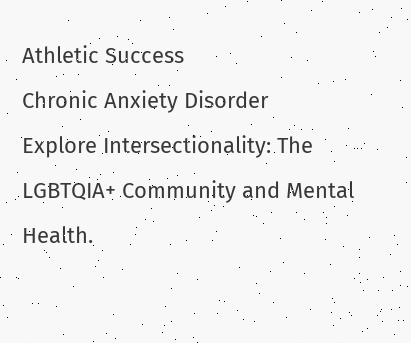Athletic Success
Chronic Anxiety Disorder
Explore Intersectionality: The LGBTQIA+ Community and Mental Health.